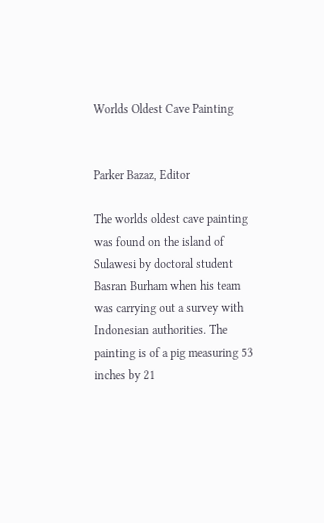Worlds Oldest Cave Painting


Parker Bazaz, Editor

The worlds oldest cave painting was found on the island of Sulawesi by doctoral student Basran Burham when his team was carrying out a survey with Indonesian authorities. The painting is of a pig measuring 53 inches by 21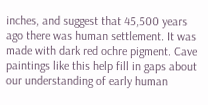inches, and suggest that 45,500 years ago there was human settlement. It was made with dark red ochre pigment. Cave paintings like this help fill in gaps about our understanding of early human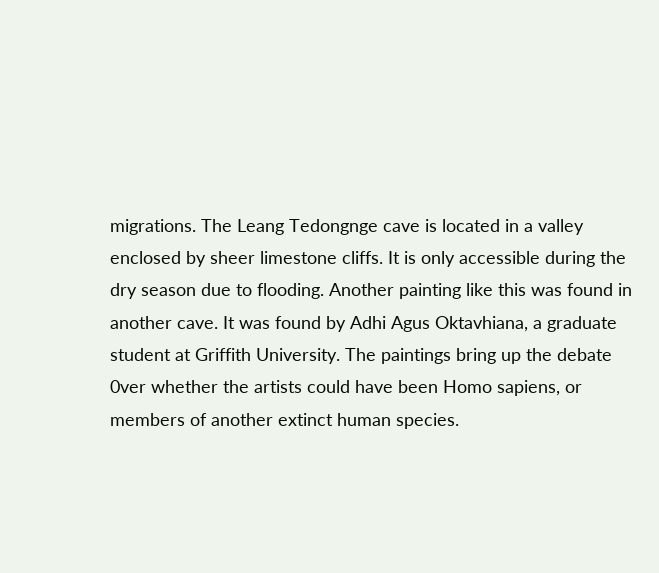migrations. The Leang Tedongnge cave is located in a valley enclosed by sheer limestone cliffs. It is only accessible during the dry season due to flooding. Another painting like this was found in another cave. It was found by Adhi Agus Oktavhiana, a graduate student at Griffith University. The paintings bring up the debate 0ver whether the artists could have been Homo sapiens, or members of another extinct human species.